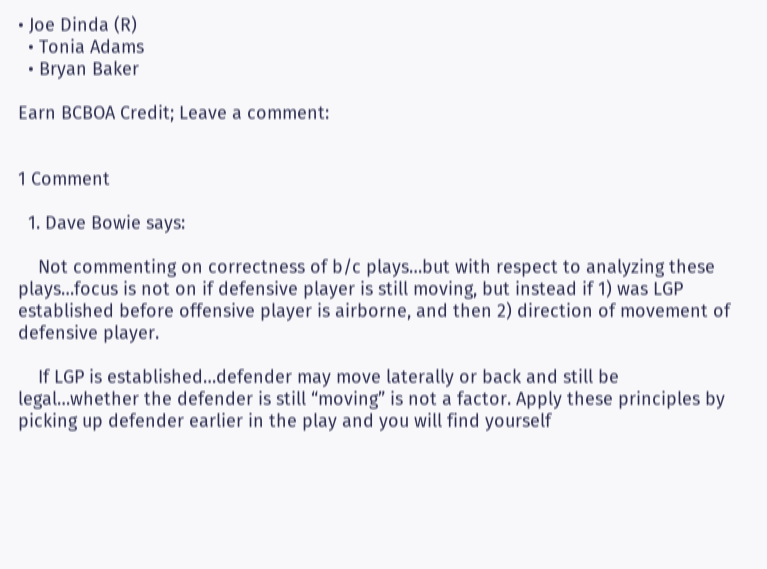• Joe Dinda (R)
  • Tonia Adams
  • Bryan Baker

Earn BCBOA Credit; Leave a comment:


1 Comment

  1. Dave Bowie says:

    Not commenting on correctness of b/c plays…but with respect to analyzing these plays…focus is not on if defensive player is still moving, but instead if 1) was LGP established before offensive player is airborne, and then 2) direction of movement of defensive player.

    If LGP is established…defender may move laterally or back and still be legal…whether the defender is still “moving” is not a factor. Apply these principles by picking up defender earlier in the play and you will find yourself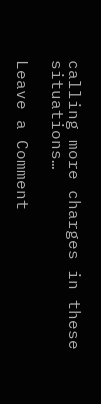calling more charges in these situations…

Leave a Comment